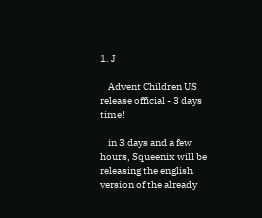1. J

    Advent Children US release official - 3 days time!

    in 3 days and a few hours, Squeenix will be releasing the english version of the already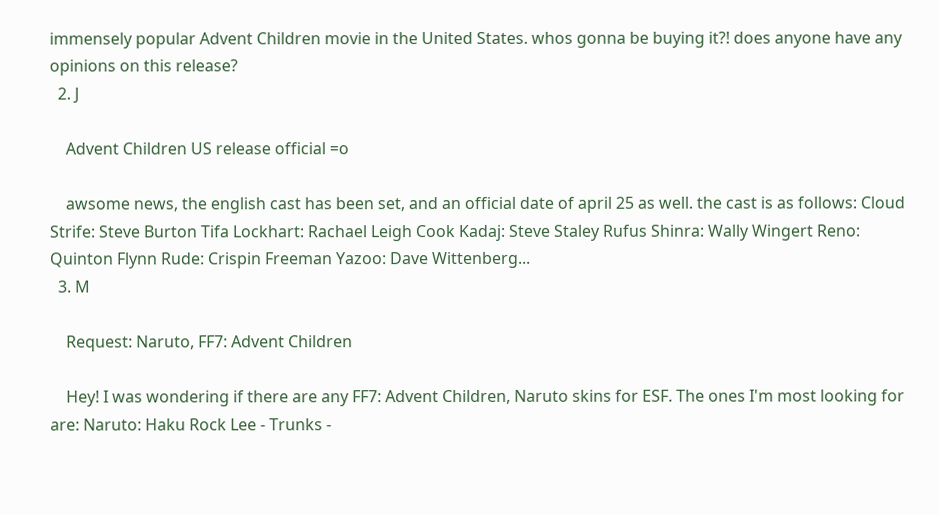immensely popular Advent Children movie in the United States. whos gonna be buying it?! does anyone have any opinions on this release?
  2. J

    Advent Children US release official =o

    awsome news, the english cast has been set, and an official date of april 25 as well. the cast is as follows: Cloud Strife: Steve Burton Tifa Lockhart: Rachael Leigh Cook Kadaj: Steve Staley Rufus Shinra: Wally Wingert Reno: Quinton Flynn Rude: Crispin Freeman Yazoo: Dave Wittenberg...
  3. M

    Request: Naruto, FF7: Advent Children

    Hey! I was wondering if there are any FF7: Advent Children, Naruto skins for ESF. The ones I'm most looking for are: Naruto: Haku Rock Lee - Trunks -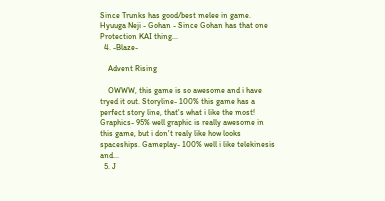Since Trunks has good/best melee in game. Hyuuga Neji - Gohan - Since Gohan has that one Protection KAI thing...
  4. -Blaze-

    Advent Rising

    OWWW, this game is so awesome and i have tryed it out. Storyline- 100% this game has a perfect story line, that's what i like the most! Graphics- 95% well graphic is really awesome in this game, but i don't realy like how looks spaceships. Gameplay- 100% well i like telekinesis and...
  5. J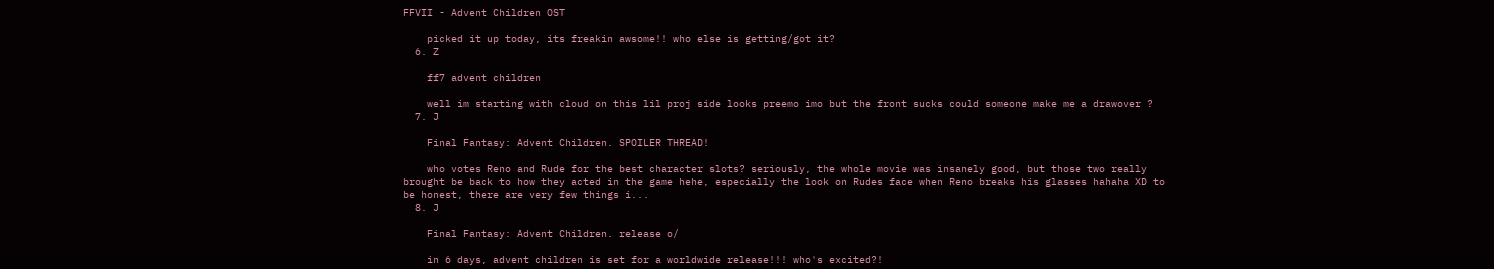FFVII - Advent Children OST

    picked it up today, its freakin awsome!! who else is getting/got it?
  6. Z

    ff7 advent children

    well im starting with cloud on this lil proj side looks preemo imo but the front sucks could someone make me a drawover ?
  7. J

    Final Fantasy: Advent Children. SPOILER THREAD!

    who votes Reno and Rude for the best character slots? seriously, the whole movie was insanely good, but those two really brought be back to how they acted in the game hehe, especially the look on Rudes face when Reno breaks his glasses hahaha XD to be honest, there are very few things i...
  8. J

    Final Fantasy: Advent Children. release o/

    in 6 days, advent children is set for a worldwide release!!! who's excited?!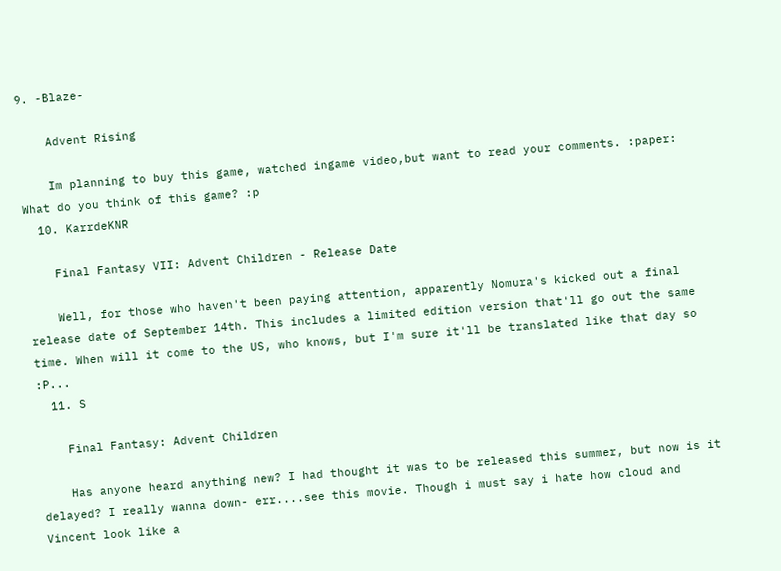9. -Blaze-

    Advent Rising

    Im planning to buy this game, watched ingame video,but want to read your comments. :paper: What do you think of this game? :p
  10. KarrdeKNR

    Final Fantasy VII: Advent Children - Release Date

    Well, for those who haven't been paying attention, apparently Nomura's kicked out a final release date of September 14th. This includes a limited edition version that'll go out the same time. When will it come to the US, who knows, but I'm sure it'll be translated like that day so :P...
  11. S

    Final Fantasy: Advent Children

    Has anyone heard anything new? I had thought it was to be released this summer, but now is it delayed? I really wanna down- err....see this movie. Though i must say i hate how cloud and Vincent look like a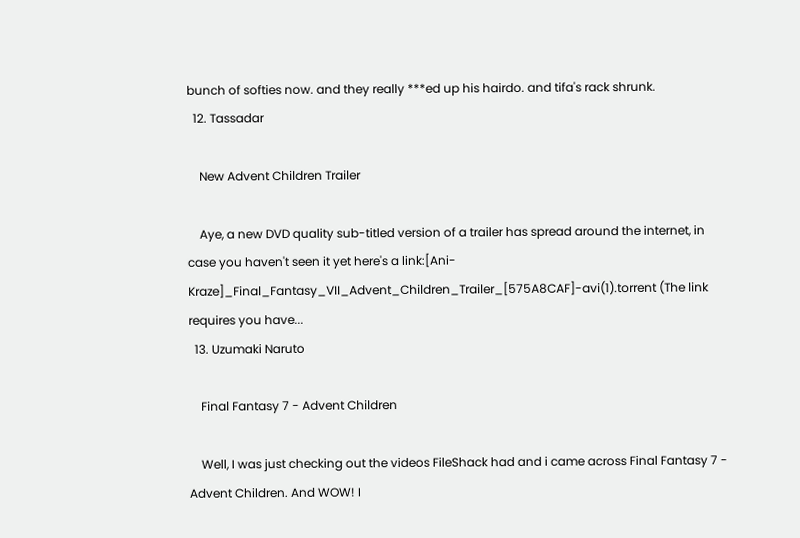bunch of softies now. and they really ***ed up his hairdo. and tifa's rack shrunk.
  12. Tassadar

    New Advent Children Trailer

    Aye, a new DVD quality sub-titled version of a trailer has spread around the internet, in case you haven't seen it yet here's a link:[Ani-Kraze]_Final_Fantasy_VII_Advent_Children_Trailer_[575A8CAF]-avi(1).torrent (The link requires you have...
  13. Uzumaki Naruto

    Final Fantasy 7 - Advent Children

    Well, I was just checking out the videos FileShack had and i came across Final Fantasy 7 - Advent Children. And WOW! I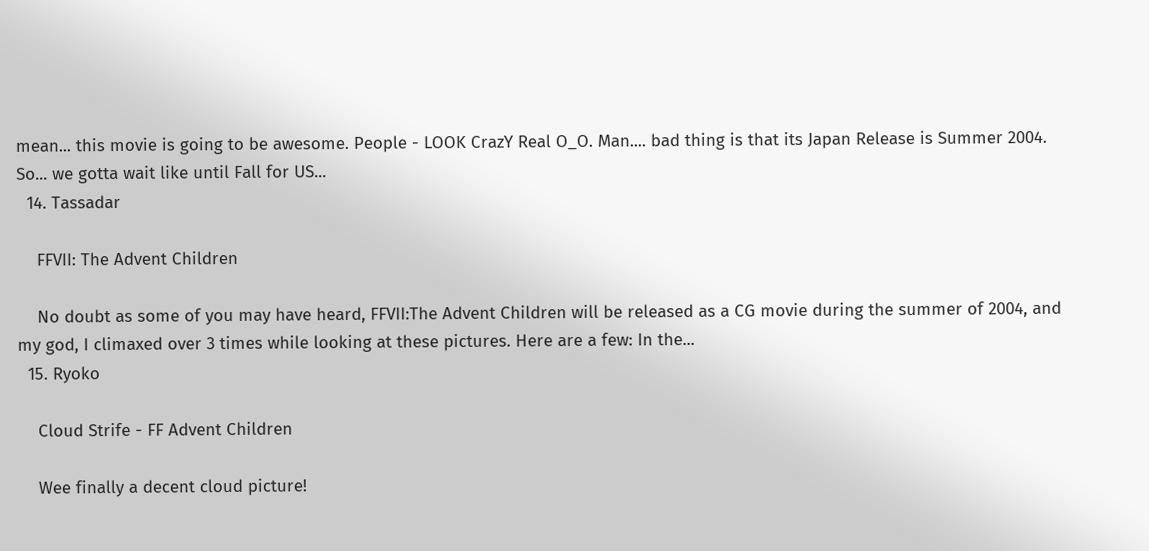mean... this movie is going to be awesome. People - LOOK CrazY Real O_O. Man.... bad thing is that its Japan Release is Summer 2004. So... we gotta wait like until Fall for US...
  14. Tassadar

    FFVII: The Advent Children

    No doubt as some of you may have heard, FFVII:The Advent Children will be released as a CG movie during the summer of 2004, and my god, I climaxed over 3 times while looking at these pictures. Here are a few: In the...
  15. Ryoko

    Cloud Strife - FF Advent Children

    Wee finally a decent cloud picture!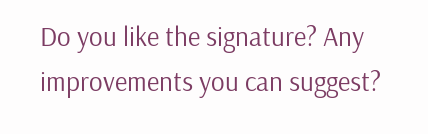Do you like the signature? Any improvements you can suggest?